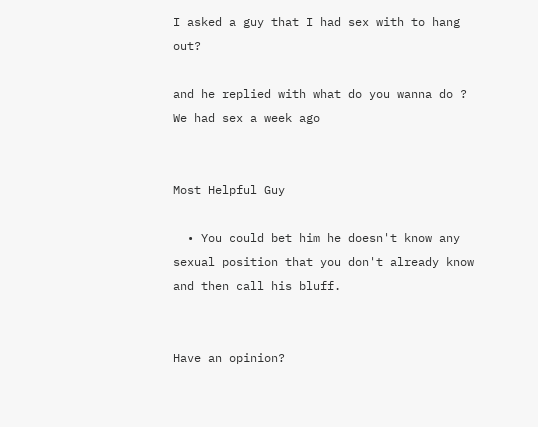I asked a guy that I had sex with to hang out?

and he replied with what do you wanna do ? We had sex a week ago


Most Helpful Guy

  • You could bet him he doesn't know any sexual position that you don't already know and then call his bluff.


Have an opinion?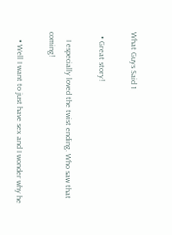What Guys Said 1

  • Great story!

    I especially loved the twist ending. Who saw that coming!

    • Well I want to just have sex and I wonder why he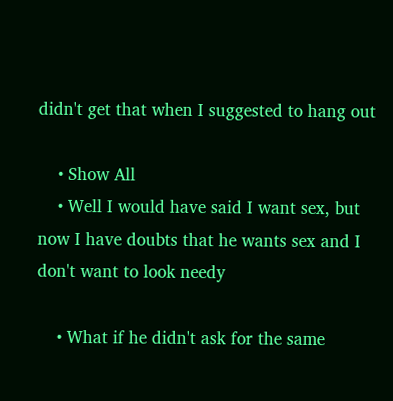didn't get that when I suggested to hang out

    • Show All
    • Well I would have said I want sex, but now I have doubts that he wants sex and I don't want to look needy

    • What if he didn't ask for the same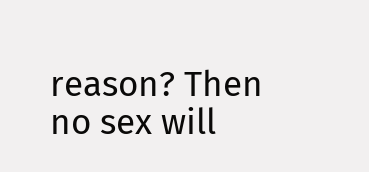reason? Then no sex will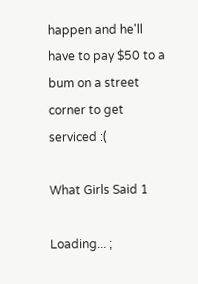happen and he'll have to pay $50 to a bum on a street corner to get serviced :(

What Girls Said 1

Loading... ;